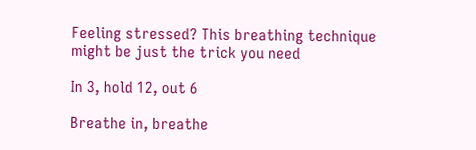Feeling stressed? This breathing technique might be just the trick you need

In 3, hold 12, out 6

Breathe in, breathe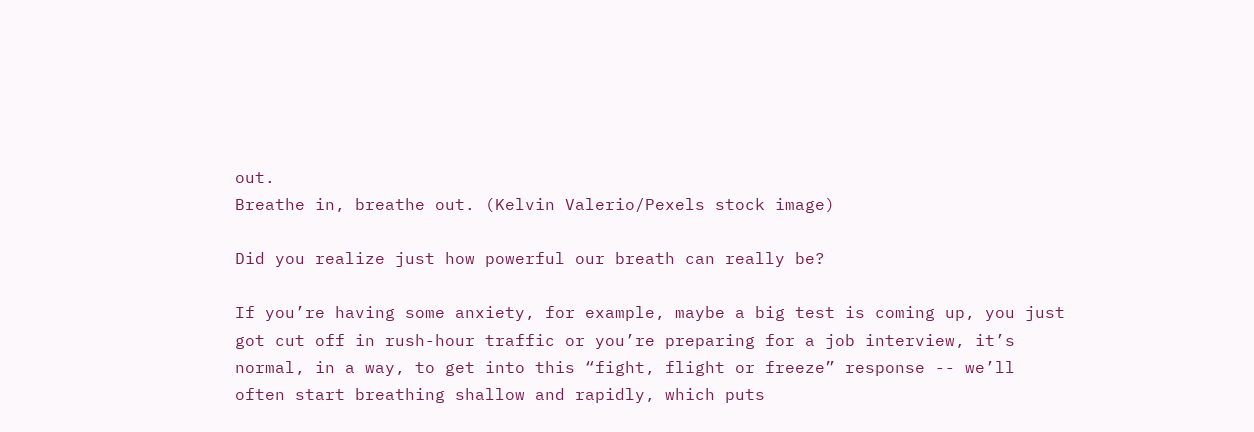out.
Breathe in, breathe out. (Kelvin Valerio/Pexels stock image)

Did you realize just how powerful our breath can really be?

If you’re having some anxiety, for example, maybe a big test is coming up, you just got cut off in rush-hour traffic or you’re preparing for a job interview, it’s normal, in a way, to get into this “fight, flight or freeze” response -- we’ll often start breathing shallow and rapidly, which puts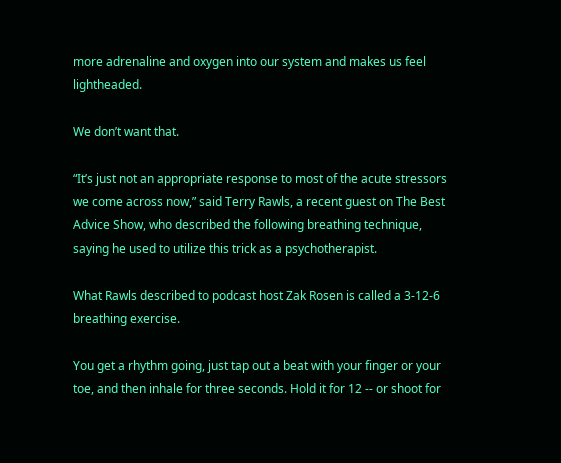more adrenaline and oxygen into our system and makes us feel lightheaded.

We don’t want that.

“It’s just not an appropriate response to most of the acute stressors we come across now,” said Terry Rawls, a recent guest on The Best Advice Show, who described the following breathing technique, saying he used to utilize this trick as a psychotherapist.

What Rawls described to podcast host Zak Rosen is called a 3-12-6 breathing exercise.

You get a rhythm going, just tap out a beat with your finger or your toe, and then inhale for three seconds. Hold it for 12 -- or shoot for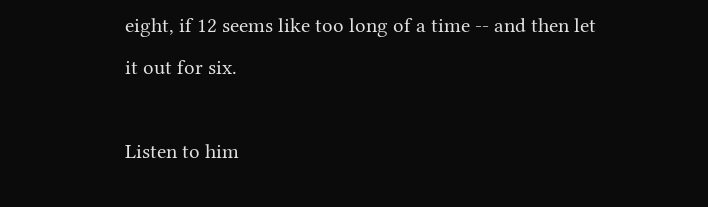eight, if 12 seems like too long of a time -- and then let it out for six.

Listen to him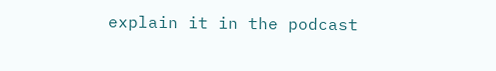explain it in the podcast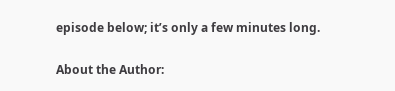episode below; it’s only a few minutes long.

About the Author: